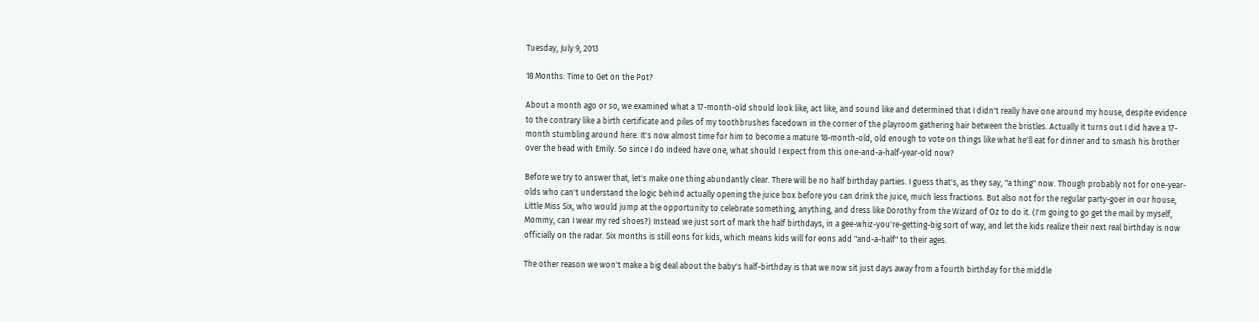Tuesday, July 9, 2013

18 Months: Time to Get on the Pot?

About a month ago or so, we examined what a 17-month-old should look like, act like, and sound like and determined that I didn't really have one around my house, despite evidence to the contrary like a birth certificate and piles of my toothbrushes facedown in the corner of the playroom gathering hair between the bristles. Actually it turns out I did have a 17-month stumbling around here. It's now almost time for him to become a mature 18-month-old, old enough to vote on things like what he'll eat for dinner and to smash his brother over the head with Emily. So since I do indeed have one, what should I expect from this one-and-a-half-year-old now?

Before we try to answer that, let's make one thing abundantly clear. There will be no half birthday parties. I guess that's, as they say, "a thing" now. Though probably not for one-year-olds who can't understand the logic behind actually opening the juice box before you can drink the juice, much less fractions. But also not for the regular party-goer in our house, Little Miss Six, who would jump at the opportunity to celebrate something, anything, and dress like Dorothy from the Wizard of Oz to do it. (I'm going to go get the mail by myself, Mommy, can I wear my red shoes?) Instead we just sort of mark the half birthdays, in a gee-whiz-you're-getting-big sort of way, and let the kids realize their next real birthday is now officially on the radar. Six months is still eons for kids, which means kids will for eons add "and-a-half" to their ages.

The other reason we won't make a big deal about the baby's half-birthday is that we now sit just days away from a fourth birthday for the middle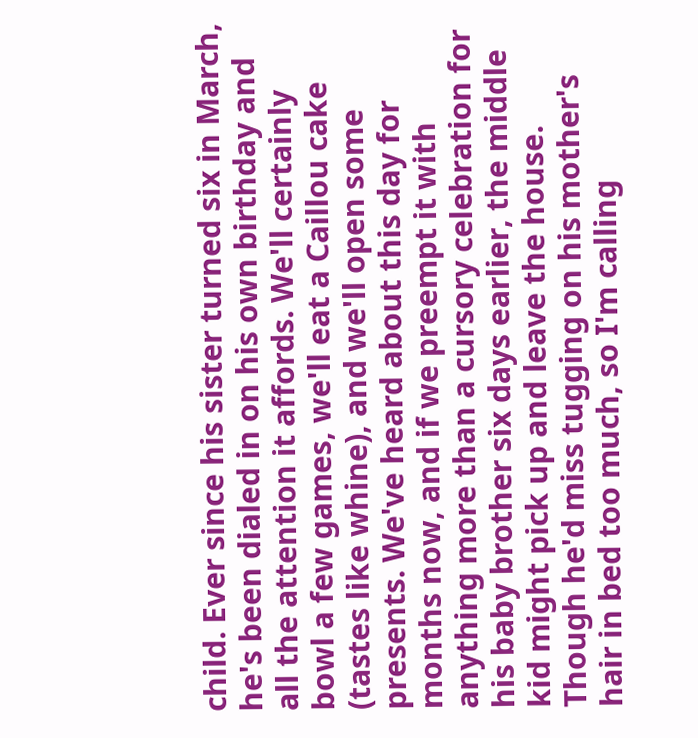child. Ever since his sister turned six in March, he's been dialed in on his own birthday and all the attention it affords. We'll certainly bowl a few games, we'll eat a Caillou cake (tastes like whine), and we'll open some presents. We've heard about this day for months now, and if we preempt it with anything more than a cursory celebration for his baby brother six days earlier, the middle kid might pick up and leave the house. Though he'd miss tugging on his mother's hair in bed too much, so I'm calling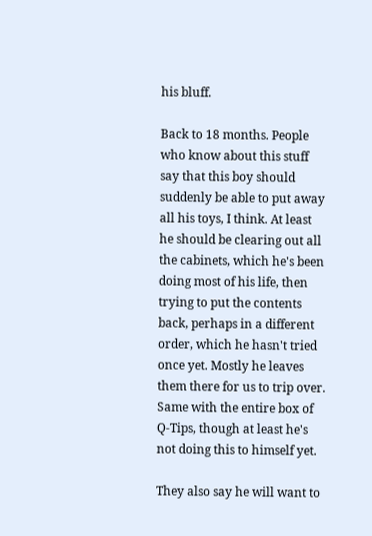his bluff.

Back to 18 months. People who know about this stuff say that this boy should suddenly be able to put away all his toys, I think. At least he should be clearing out all the cabinets, which he's been doing most of his life, then trying to put the contents back, perhaps in a different order, which he hasn't tried once yet. Mostly he leaves them there for us to trip over. Same with the entire box of Q-Tips, though at least he's not doing this to himself yet.

They also say he will want to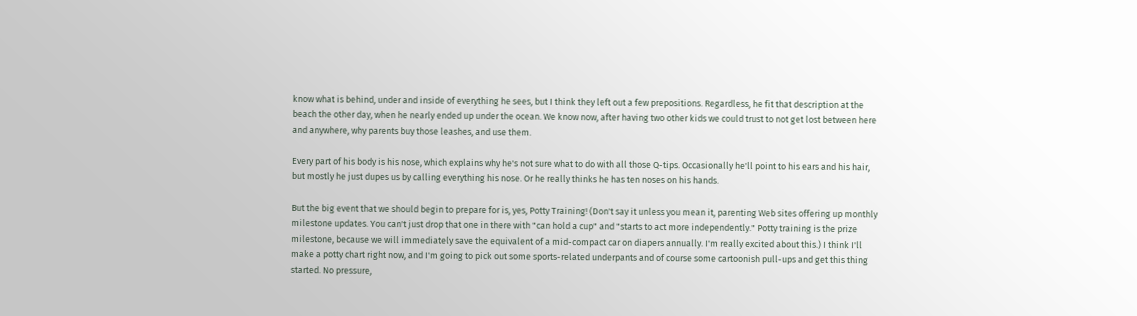know what is behind, under and inside of everything he sees, but I think they left out a few prepositions. Regardless, he fit that description at the beach the other day, when he nearly ended up under the ocean. We know now, after having two other kids we could trust to not get lost between here and anywhere, why parents buy those leashes, and use them.

Every part of his body is his nose, which explains why he's not sure what to do with all those Q-tips. Occasionally he'll point to his ears and his hair, but mostly he just dupes us by calling everything his nose. Or he really thinks he has ten noses on his hands.

But the big event that we should begin to prepare for is, yes, Potty Training! (Don't say it unless you mean it, parenting Web sites offering up monthly milestone updates. You can't just drop that one in there with "can hold a cup" and "starts to act more independently." Potty training is the prize milestone, because we will immediately save the equivalent of a mid-compact car on diapers annually. I'm really excited about this.) I think I'll make a potty chart right now, and I'm going to pick out some sports-related underpants and of course some cartoonish pull-ups and get this thing started. No pressure,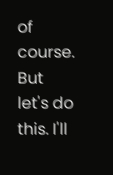of course. But let's do this. I'll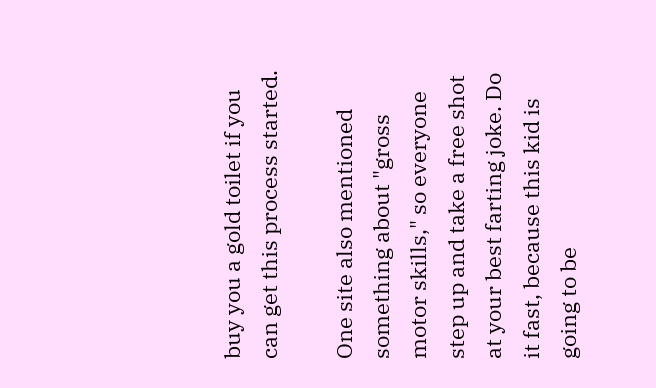buy you a gold toilet if you can get this process started.

One site also mentioned something about "gross motor skills," so everyone step up and take a free shot at your best farting joke. Do it fast, because this kid is going to be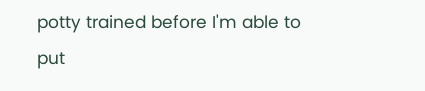potty trained before I'm able to put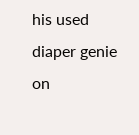his used diaper genie on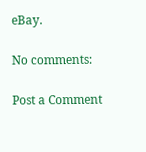eBay.

No comments:

Post a Comment